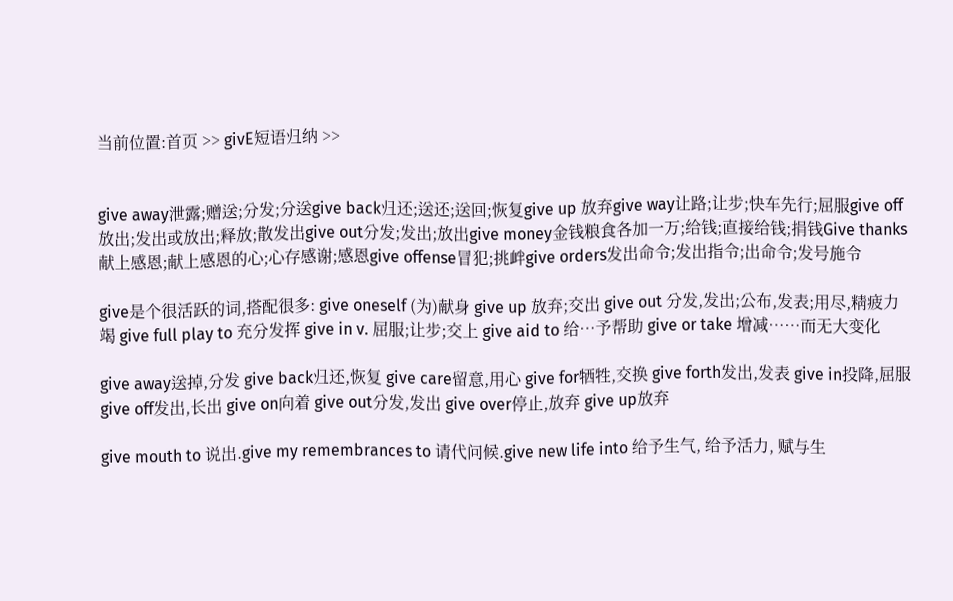当前位置:首页 >> givE短语归纳 >>


give away泄露;赠送;分发;分送give back归还;送还;送回;恢复give up 放弃give way让路;让步;快车先行;屈服give off放出;发出或放出;释放;散发出give out分发;发出;放出give money金钱粮食各加一万;给钱;直接给钱;捐钱Give thanks献上感恩;献上感恩的心;心存感谢;感恩give offense冒犯;挑衅give orders发出命令;发出指令;出命令;发号施令

give是个很活跃的词,搭配很多: give oneself (为)献身 give up 放弃;交出 give out 分发,发出;公布,发表;用尽,精疲力竭 give full play to 充分发挥 give in v. 屈服;让步;交上 give aid to 给…予帮助 give or take 增减……而无大变化

give away送掉,分发 give back归还,恢复 give care留意,用心 give for牺牲,交换 give forth发出,发表 give in投降,屈服 give off发出,长出 give on向着 give out分发,发出 give over停止,放弃 give up放弃

give mouth to 说出.give my remembrances to 请代问候.give new life into 给予生气, 给予活力, 赋与生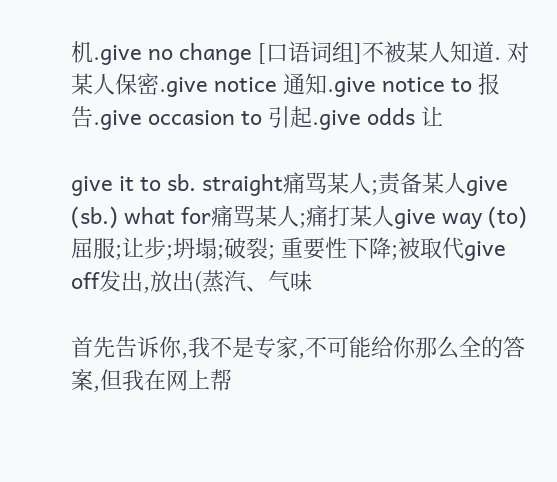机.give no change [口语词组]不被某人知道. 对某人保密.give notice 通知.give notice to 报告.give occasion to 引起.give odds 让

give it to sb. straight痛骂某人;责备某人give (sb.) what for痛骂某人;痛打某人give way (to)屈服;让步;坍塌;破裂; 重要性下降;被取代give off发出,放出(蒸汽、气味

首先告诉你,我不是专家,不可能给你那么全的答案,但我在网上帮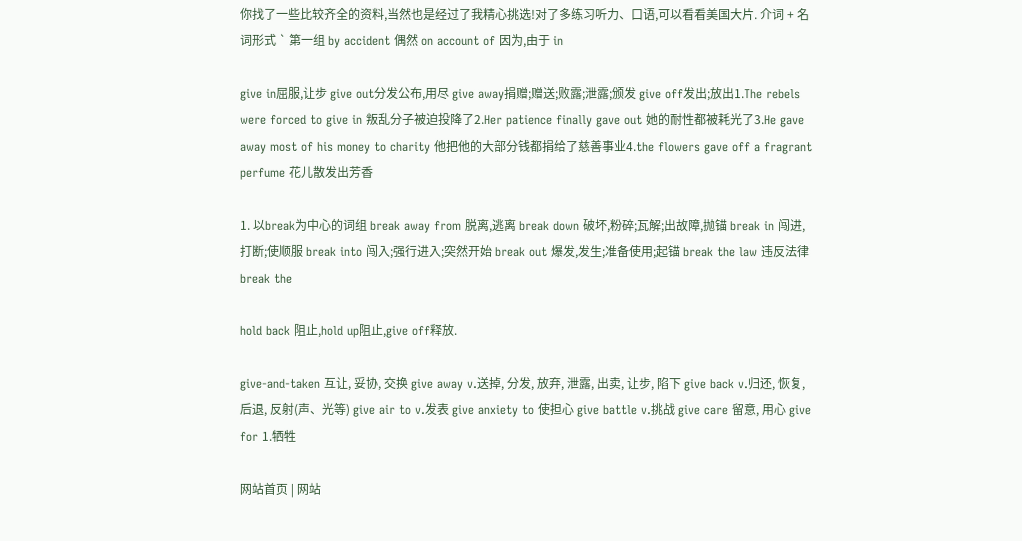你找了一些比较齐全的资料,当然也是经过了我精心挑选!对了多练习听力、口语,可以看看美国大片. 介词 + 名词形式 ` 第一组 by accident 偶然 on account of 因为,由于 in

give in屈服,让步 give out分发公布,用尽 give away捐赠;赠送;败露;泄露;颁发 give off发出;放出1.The rebels were forced to give in 叛乱分子被迫投降了2.Her patience finally gave out 她的耐性都被耗光了3.He gave away most of his money to charity 他把他的大部分钱都捐给了慈善事业4.the flowers gave off a fragrant perfume 花儿散发出芳香

1. 以break为中心的词组 break away from 脱离,逃离 break down 破坏,粉碎;瓦解;出故障,抛锚 break in 闯进,打断;使顺服 break into 闯入;强行进入;突然开始 break out 爆发,发生;准备使用;起锚 break the law 违反法律 break the

hold back 阻止,hold up阻止,give off释放.

give-and-taken 互让, 妥协, 交换 give away v.送掉, 分发, 放弃, 泄露, 出卖, 让步, 陷下 give back v.归还, 恢复, 后退, 反射(声、光等) give air to v.发表 give anxiety to 使担心 give battle v.挑战 give care 留意, 用心 give for 1.牺牲

网站首页 | 网站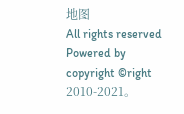地图
All rights reserved Powered by
copyright ©right 2010-2021。